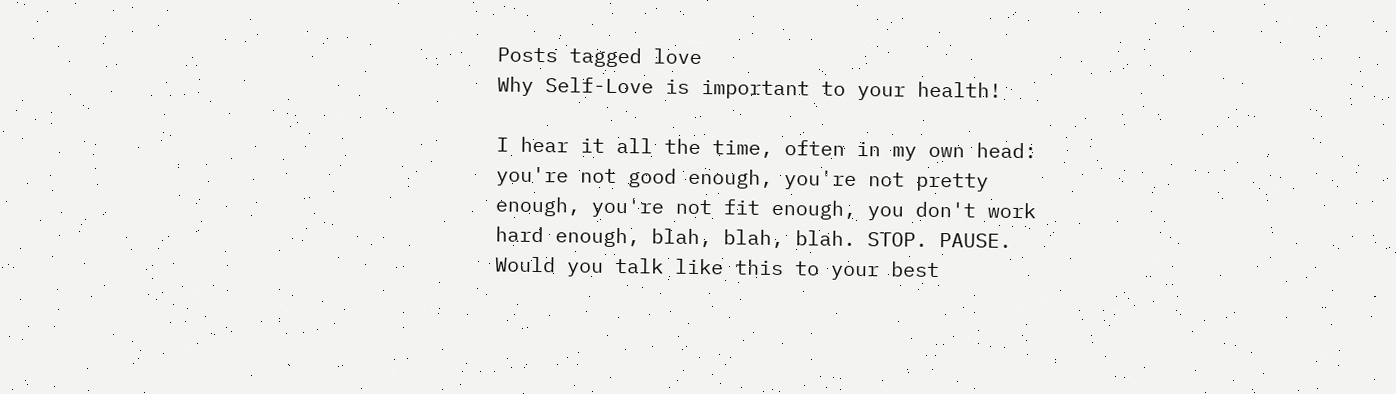Posts tagged love
Why Self-Love is important to your health!

I hear it all the time, often in my own head: you're not good enough, you're not pretty enough, you're not fit enough, you don't work hard enough, blah, blah, blah. STOP. PAUSE. Would you talk like this to your best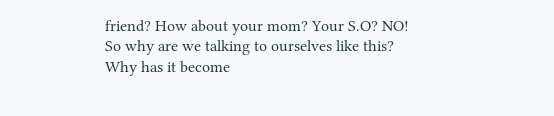friend? How about your mom? Your S.O? NO! So why are we talking to ourselves like this? Why has it become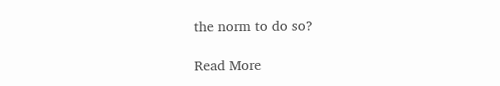the norm to do so?

Read More